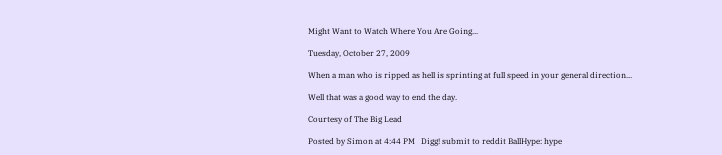Might Want to Watch Where You Are Going...

Tuesday, October 27, 2009

When a man who is ripped as hell is sprinting at full speed in your general direction...

Well that was a good way to end the day.

Courtesy of The Big Lead

Posted by Simon at 4:44 PM   Digg! submit to reddit BallHype: hype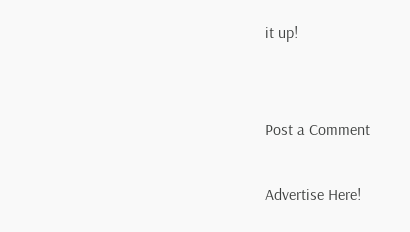it up!


Post a Comment

Advertise Here!